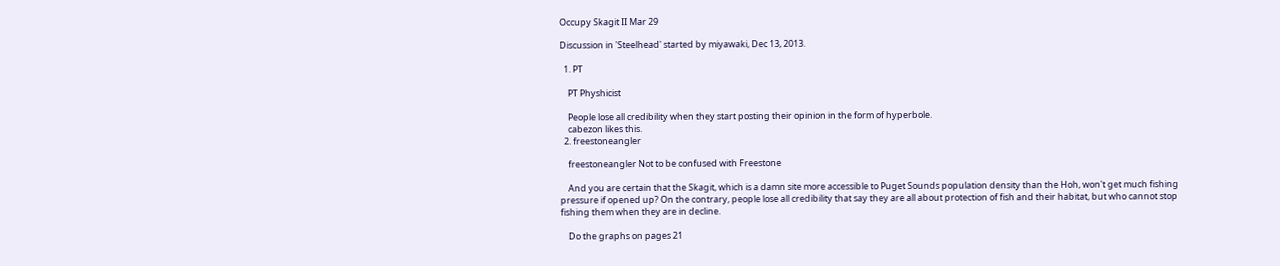Occupy Skagit II Mar 29

Discussion in 'Steelhead' started by miyawaki, Dec 13, 2013.

  1. PT

    PT Physhicist

    People lose all credibility when they start posting their opinion in the form of hyperbole.
    cabezon likes this.
  2. freestoneangler

    freestoneangler Not to be confused with Freestone

    And you are certain that the Skagit, which is a damn site more accessible to Puget Sounds population density than the Hoh, won't get much fishing pressure if opened up? On the contrary, people lose all credibility that say they are all about protection of fish and their habitat, but who cannot stop fishing them when they are in decline.

    Do the graphs on pages 21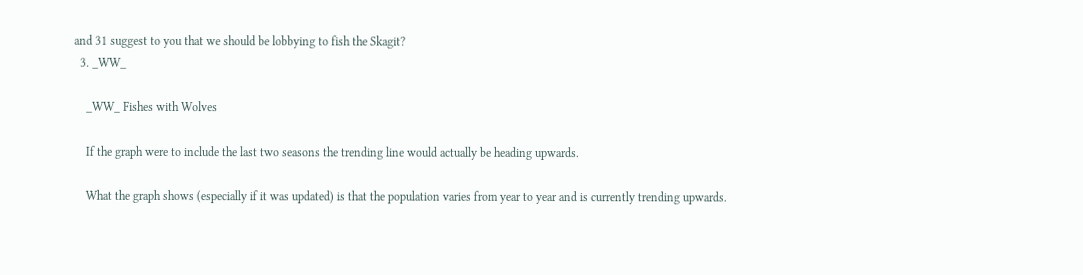and 31 suggest to you that we should be lobbying to fish the Skagit?
  3. _WW_

    _WW_ Fishes with Wolves

    If the graph were to include the last two seasons the trending line would actually be heading upwards.

    What the graph shows (especially if it was updated) is that the population varies from year to year and is currently trending upwards.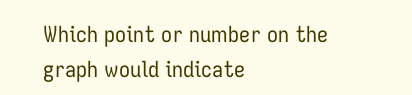Which point or number on the graph would indicate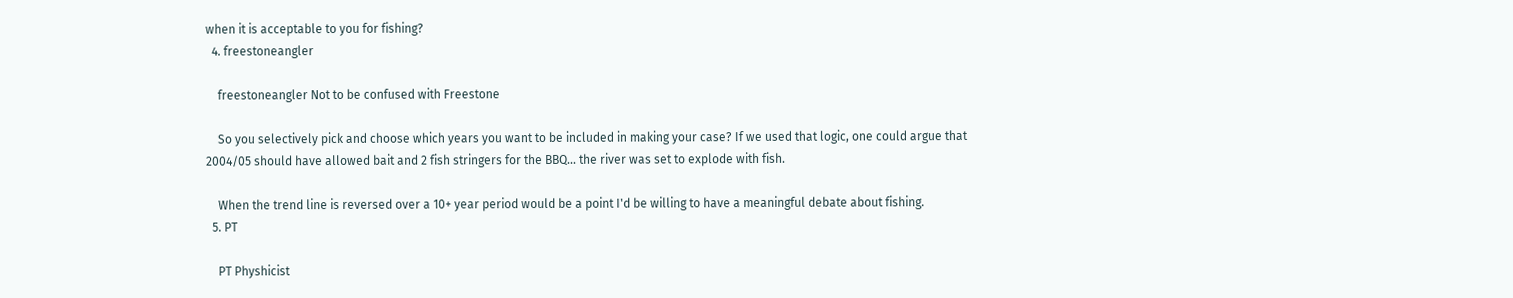when it is acceptable to you for fishing?
  4. freestoneangler

    freestoneangler Not to be confused with Freestone

    So you selectively pick and choose which years you want to be included in making your case? If we used that logic, one could argue that 2004/05 should have allowed bait and 2 fish stringers for the BBQ... the river was set to explode with fish.

    When the trend line is reversed over a 10+ year period would be a point I'd be willing to have a meaningful debate about fishing.
  5. PT

    PT Physhicist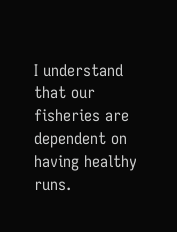I understand that our fisheries are dependent on having healthy runs.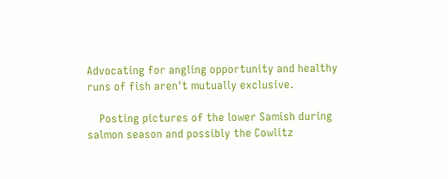Advocating for angling opportunity and healthy runs of fish aren't mutually exclusive.

    Posting pictures of the lower Samish during salmon season and possibly the Cowlitz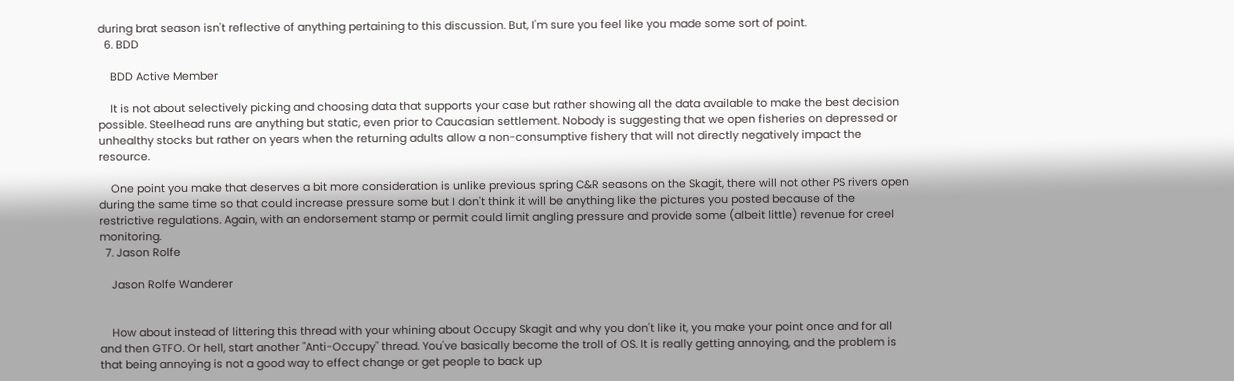during brat season isn't reflective of anything pertaining to this discussion. But, I'm sure you feel like you made some sort of point.
  6. BDD

    BDD Active Member

    It is not about selectively picking and choosing data that supports your case but rather showing all the data available to make the best decision possible. Steelhead runs are anything but static, even prior to Caucasian settlement. Nobody is suggesting that we open fisheries on depressed or unhealthy stocks but rather on years when the returning adults allow a non-consumptive fishery that will not directly negatively impact the resource.

    One point you make that deserves a bit more consideration is unlike previous spring C&R seasons on the Skagit, there will not other PS rivers open during the same time so that could increase pressure some but I don't think it will be anything like the pictures you posted because of the restrictive regulations. Again, with an endorsement stamp or permit could limit angling pressure and provide some (albeit little) revenue for creel monitoring.
  7. Jason Rolfe

    Jason Rolfe Wanderer


    How about instead of littering this thread with your whining about Occupy Skagit and why you don't like it, you make your point once and for all and then GTFO. Or hell, start another "Anti-Occupy" thread. You've basically become the troll of OS. It is really getting annoying, and the problem is that being annoying is not a good way to effect change or get people to back up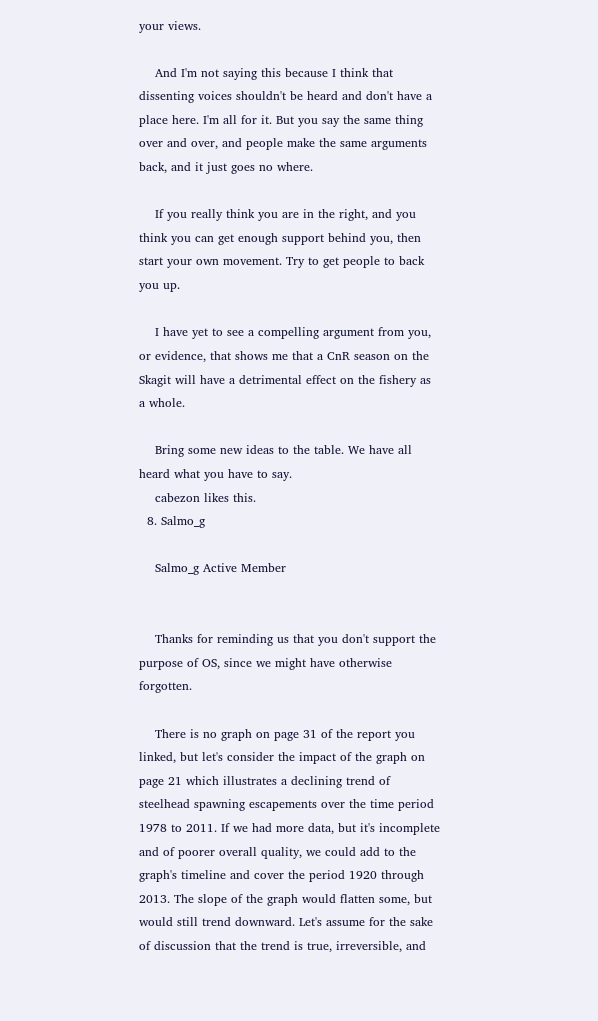your views.

    And I'm not saying this because I think that dissenting voices shouldn't be heard and don't have a place here. I'm all for it. But you say the same thing over and over, and people make the same arguments back, and it just goes no where.

    If you really think you are in the right, and you think you can get enough support behind you, then start your own movement. Try to get people to back you up.

    I have yet to see a compelling argument from you, or evidence, that shows me that a CnR season on the Skagit will have a detrimental effect on the fishery as a whole.

    Bring some new ideas to the table. We have all heard what you have to say.
    cabezon likes this.
  8. Salmo_g

    Salmo_g Active Member


    Thanks for reminding us that you don't support the purpose of OS, since we might have otherwise forgotten.

    There is no graph on page 31 of the report you linked, but let's consider the impact of the graph on page 21 which illustrates a declining trend of steelhead spawning escapements over the time period 1978 to 2011. If we had more data, but it's incomplete and of poorer overall quality, we could add to the graph's timeline and cover the period 1920 through 2013. The slope of the graph would flatten some, but would still trend downward. Let's assume for the sake of discussion that the trend is true, irreversible, and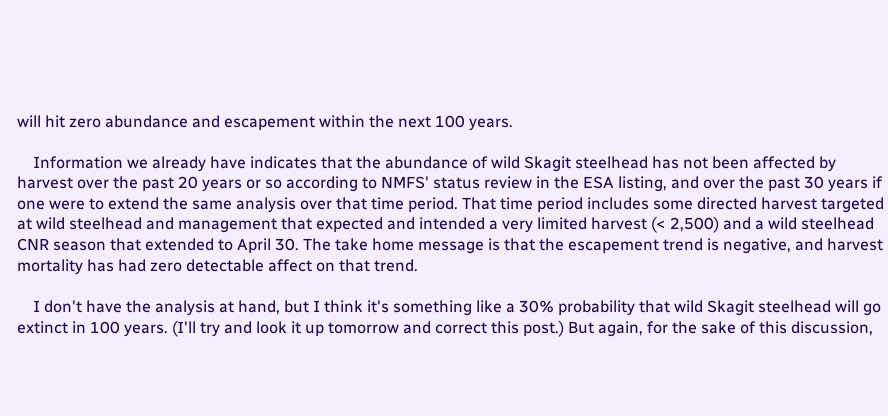will hit zero abundance and escapement within the next 100 years.

    Information we already have indicates that the abundance of wild Skagit steelhead has not been affected by harvest over the past 20 years or so according to NMFS' status review in the ESA listing, and over the past 30 years if one were to extend the same analysis over that time period. That time period includes some directed harvest targeted at wild steelhead and management that expected and intended a very limited harvest (< 2,500) and a wild steelhead CNR season that extended to April 30. The take home message is that the escapement trend is negative, and harvest mortality has had zero detectable affect on that trend.

    I don't have the analysis at hand, but I think it's something like a 30% probability that wild Skagit steelhead will go extinct in 100 years. (I'll try and look it up tomorrow and correct this post.) But again, for the sake of this discussion,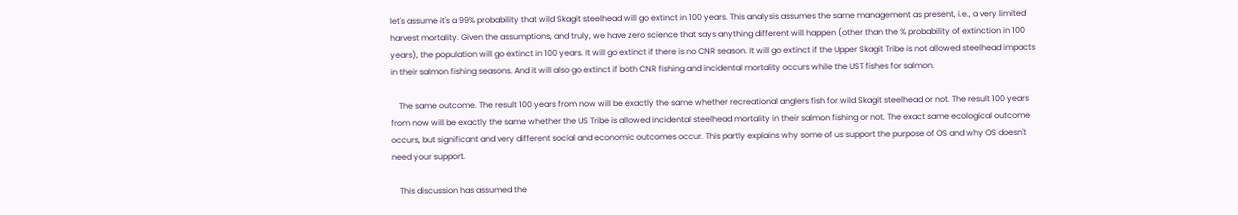let's assume it's a 99% probability that wild Skagit steelhead will go extinct in 100 years. This analysis assumes the same management as present, i.e., a very limited harvest mortality. Given the assumptions, and truly, we have zero science that says anything different will happen (other than the % probability of extinction in 100 years), the population will go extinct in 100 years. It will go extinct if there is no CNR season. It will go extinct if the Upper Skagit Tribe is not allowed steelhead impacts in their salmon fishing seasons. And it will also go extinct if both CNR fishing and incidental mortality occurs while the UST fishes for salmon.

    The same outcome. The result 100 years from now will be exactly the same whether recreational anglers fish for wild Skagit steelhead or not. The result 100 years from now will be exactly the same whether the US Tribe is allowed incidental steelhead mortality in their salmon fishing or not. The exact same ecological outcome occurs, but significant and very different social and economic outcomes occur. This partly explains why some of us support the purpose of OS and why OS doesn't need your support.

    This discussion has assumed the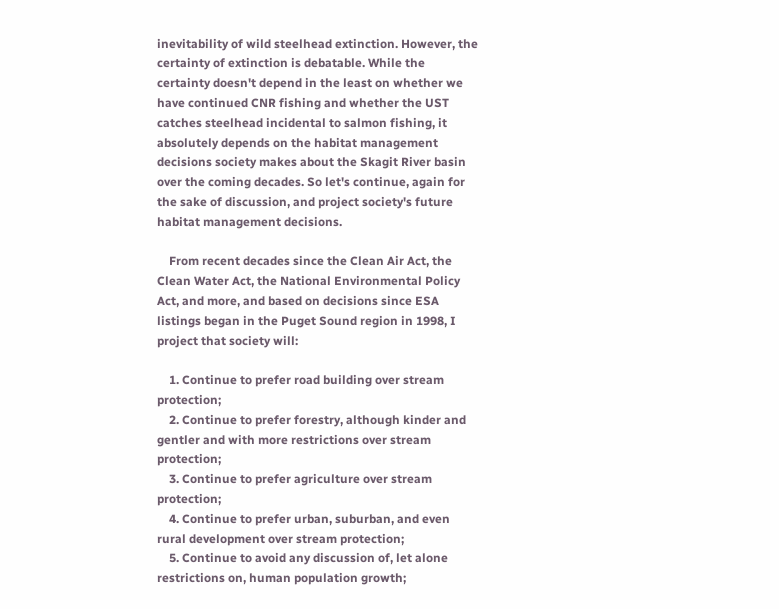inevitability of wild steelhead extinction. However, the certainty of extinction is debatable. While the certainty doesn't depend in the least on whether we have continued CNR fishing and whether the UST catches steelhead incidental to salmon fishing, it absolutely depends on the habitat management decisions society makes about the Skagit River basin over the coming decades. So let's continue, again for the sake of discussion, and project society's future habitat management decisions.

    From recent decades since the Clean Air Act, the Clean Water Act, the National Environmental Policy Act, and more, and based on decisions since ESA listings began in the Puget Sound region in 1998, I project that society will:

    1. Continue to prefer road building over stream protection;
    2. Continue to prefer forestry, although kinder and gentler and with more restrictions over stream protection;
    3. Continue to prefer agriculture over stream protection;
    4. Continue to prefer urban, suburban, and even rural development over stream protection;
    5. Continue to avoid any discussion of, let alone restrictions on, human population growth;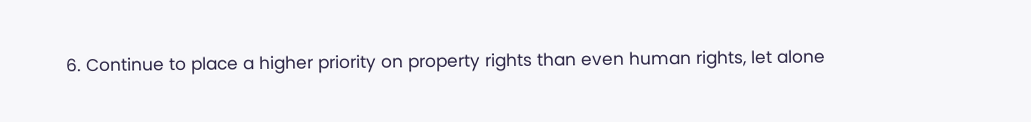6. Continue to place a higher priority on property rights than even human rights, let alone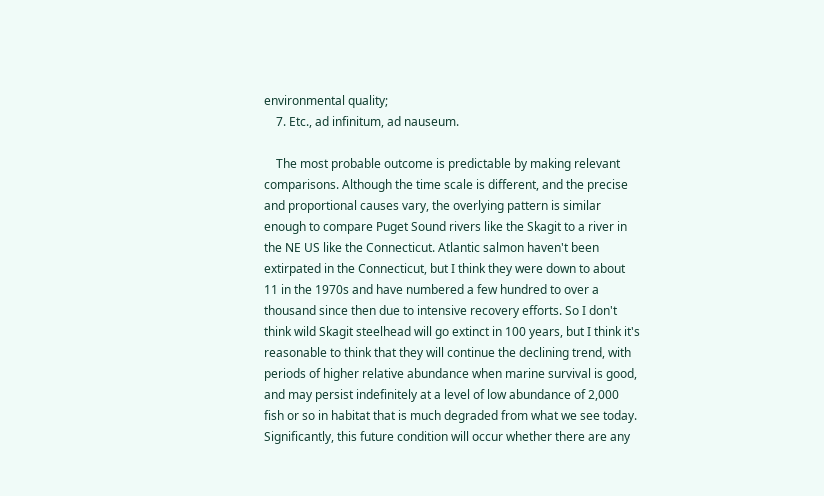environmental quality;
    7. Etc., ad infinitum, ad nauseum.

    The most probable outcome is predictable by making relevant comparisons. Although the time scale is different, and the precise and proportional causes vary, the overlying pattern is similar enough to compare Puget Sound rivers like the Skagit to a river in the NE US like the Connecticut. Atlantic salmon haven't been extirpated in the Connecticut, but I think they were down to about 11 in the 1970s and have numbered a few hundred to over a thousand since then due to intensive recovery efforts. So I don't think wild Skagit steelhead will go extinct in 100 years, but I think it's reasonable to think that they will continue the declining trend, with periods of higher relative abundance when marine survival is good, and may persist indefinitely at a level of low abundance of 2,000 fish or so in habitat that is much degraded from what we see today. Significantly, this future condition will occur whether there are any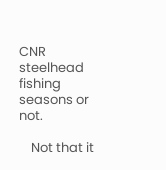CNR steelhead fishing seasons or not.

    Not that it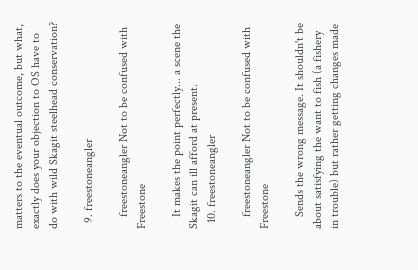matters to the eventual outcome, but what, exactly does your objection to OS have to do with wild Skagit steelhead conservation?

  9. freestoneangler

    freestoneangler Not to be confused with Freestone

    It makes the point perfectly... a scene the Skagit can ill afford at present.
  10. freestoneangler

    freestoneangler Not to be confused with Freestone

    Sends the wrong message. It shouldn't be about satisfying the want to fish (a fishery in trouble) but rather getting changes made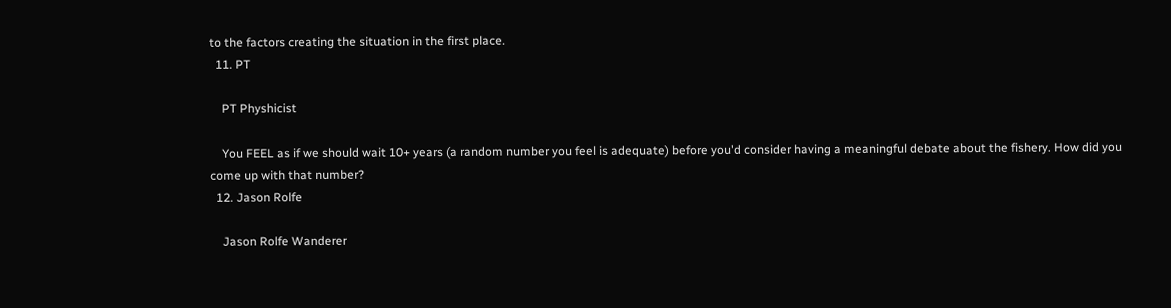to the factors creating the situation in the first place.
  11. PT

    PT Physhicist

    You FEEL as if we should wait 10+ years (a random number you feel is adequate) before you'd consider having a meaningful debate about the fishery. How did you come up with that number?
  12. Jason Rolfe

    Jason Rolfe Wanderer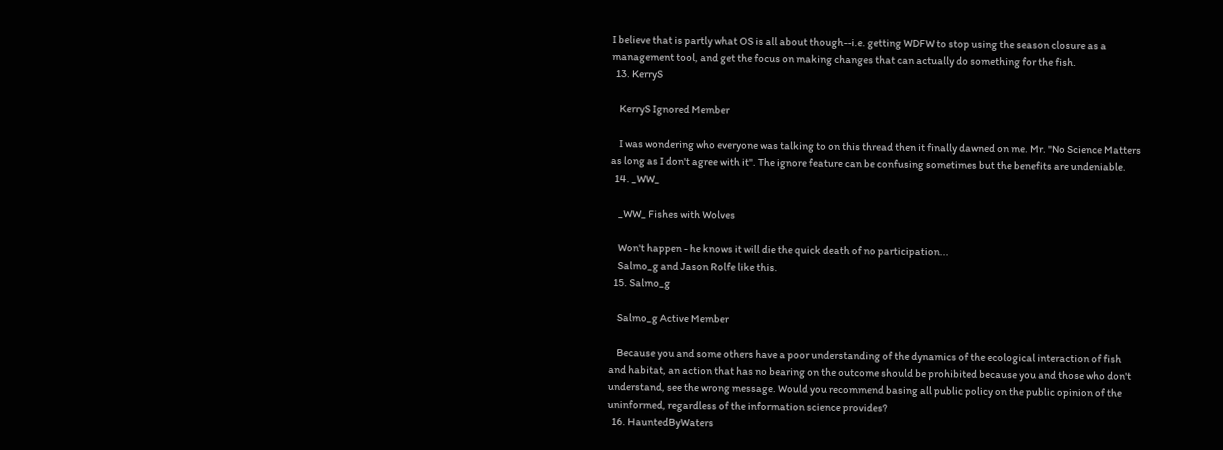I believe that is partly what OS is all about though--i.e. getting WDFW to stop using the season closure as a management tool, and get the focus on making changes that can actually do something for the fish.
  13. KerryS

    KerryS Ignored Member

    I was wondering who everyone was talking to on this thread then it finally dawned on me. Mr. "No Science Matters as long as I don't agree with it". The ignore feature can be confusing sometimes but the benefits are undeniable.
  14. _WW_

    _WW_ Fishes with Wolves

    Won't happen - he knows it will die the quick death of no participation...
    Salmo_g and Jason Rolfe like this.
  15. Salmo_g

    Salmo_g Active Member

    Because you and some others have a poor understanding of the dynamics of the ecological interaction of fish and habitat, an action that has no bearing on the outcome should be prohibited because you and those who don't understand, see the wrong message. Would you recommend basing all public policy on the public opinion of the uninformed, regardless of the information science provides?
  16. HauntedByWaters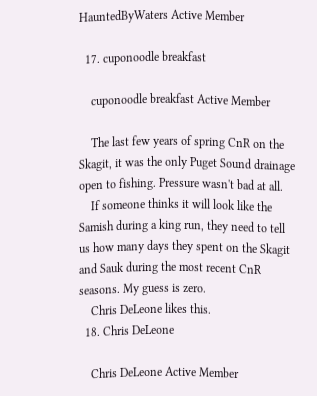HauntedByWaters Active Member

  17. cuponoodle breakfast

    cuponoodle breakfast Active Member

    The last few years of spring CnR on the Skagit, it was the only Puget Sound drainage open to fishing. Pressure wasn't bad at all.
    If someone thinks it will look like the Samish during a king run, they need to tell us how many days they spent on the Skagit and Sauk during the most recent CnR seasons. My guess is zero.
    Chris DeLeone likes this.
  18. Chris DeLeone

    Chris DeLeone Active Member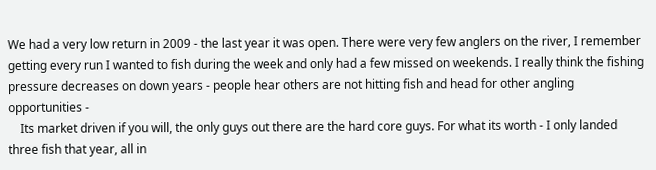We had a very low return in 2009 - the last year it was open. There were very few anglers on the river, I remember getting every run I wanted to fish during the week and only had a few missed on weekends. I really think the fishing pressure decreases on down years - people hear others are not hitting fish and head for other angling opportunities -
    Its market driven if you will, the only guys out there are the hard core guys. For what its worth - I only landed three fish that year, all in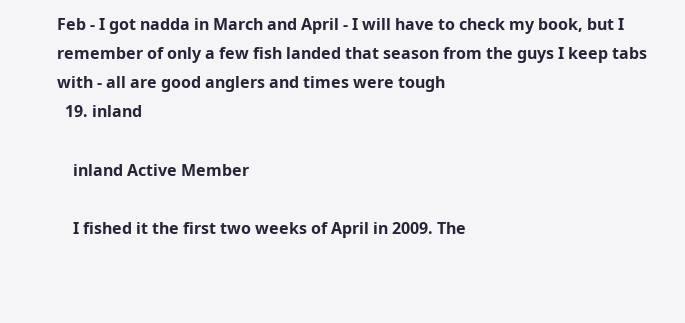Feb - I got nadda in March and April - I will have to check my book, but I remember of only a few fish landed that season from the guys I keep tabs with - all are good anglers and times were tough
  19. inland

    inland Active Member

    I fished it the first two weeks of April in 2009. The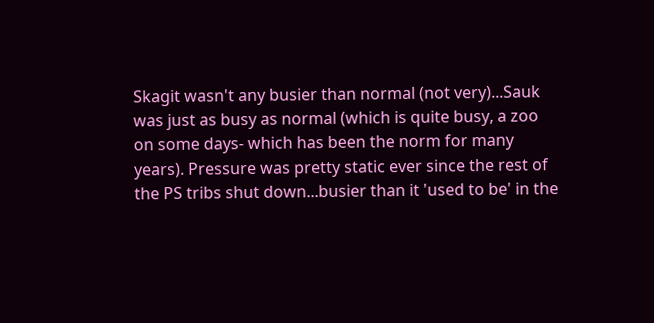Skagit wasn't any busier than normal (not very)...Sauk was just as busy as normal (which is quite busy, a zoo on some days- which has been the norm for many years). Pressure was pretty static ever since the rest of the PS tribs shut down...busier than it 'used to be' in the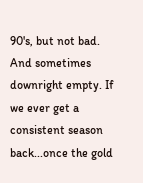90's, but not bad. And sometimes downright empty. If we ever get a consistent season back...once the gold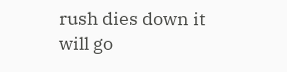rush dies down it will go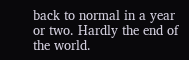back to normal in a year or two. Hardly the end of the world.